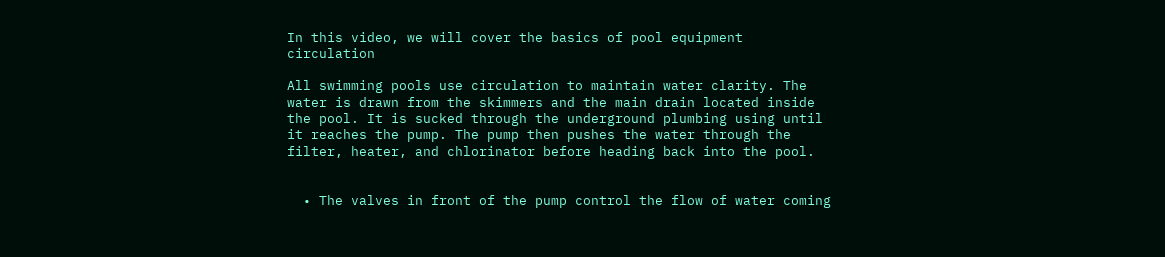In this video, we will cover the basics of pool equipment circulation

All swimming pools use circulation to maintain water clarity. The water is drawn from the skimmers and the main drain located inside the pool. It is sucked through the underground plumbing using until it reaches the pump. The pump then pushes the water through the filter, heater, and chlorinator before heading back into the pool.


  • The valves in front of the pump control the flow of water coming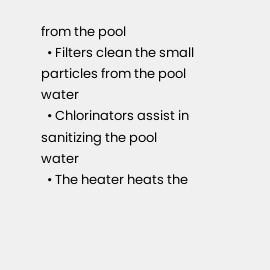from the pool
  • Filters clean the small particles from the pool water
  • Chlorinators assist in sanitizing the pool water
  • The heater heats the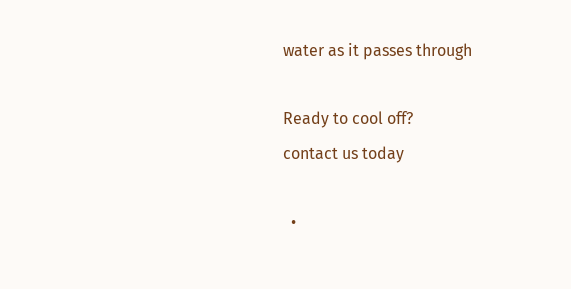water as it passes through

Ready to cool off?
contact us today

  •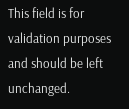This field is for validation purposes and should be left unchanged.